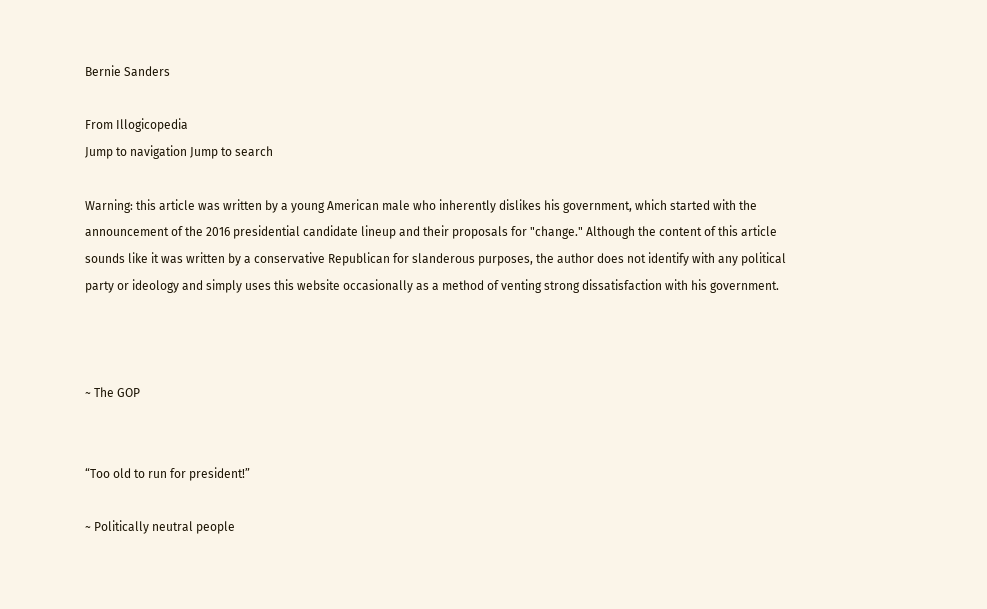Bernie Sanders

From Illogicopedia
Jump to navigation Jump to search

Warning: this article was written by a young American male who inherently dislikes his government, which started with the announcement of the 2016 presidential candidate lineup and their proposals for "change." Although the content of this article sounds like it was written by a conservative Republican for slanderous purposes, the author does not identify with any political party or ideology and simply uses this website occasionally as a method of venting strong dissatisfaction with his government.



~ The GOP


“Too old to run for president!”

~ Politically neutral people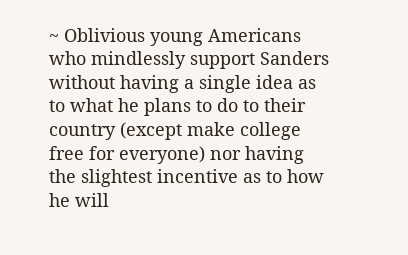~ Oblivious young Americans who mindlessly support Sanders without having a single idea as to what he plans to do to their country (except make college free for everyone) nor having the slightest incentive as to how he will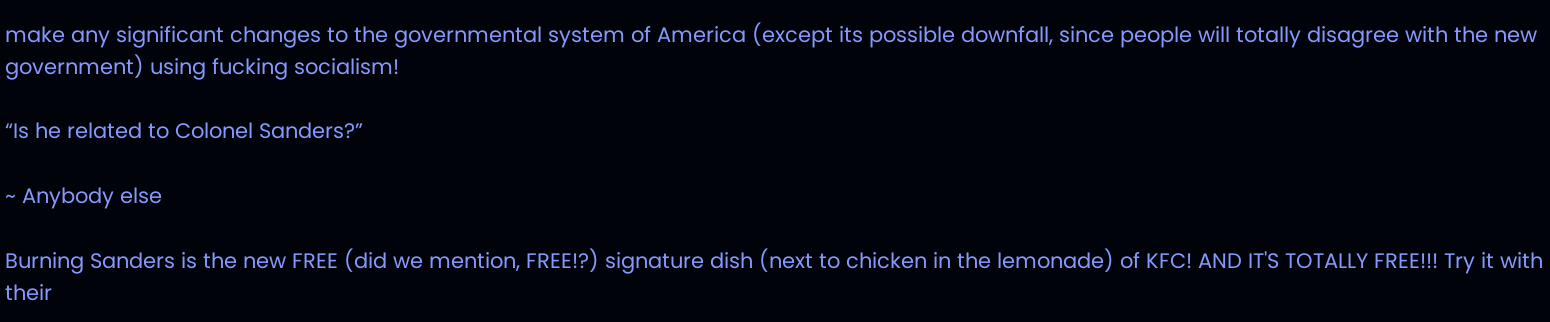make any significant changes to the governmental system of America (except its possible downfall, since people will totally disagree with the new government) using fucking socialism!

“Is he related to Colonel Sanders?”

~ Anybody else

Burning Sanders is the new FREE (did we mention, FREE!?) signature dish (next to chicken in the lemonade) of KFC! AND IT'S TOTALLY FREE!!! Try it with their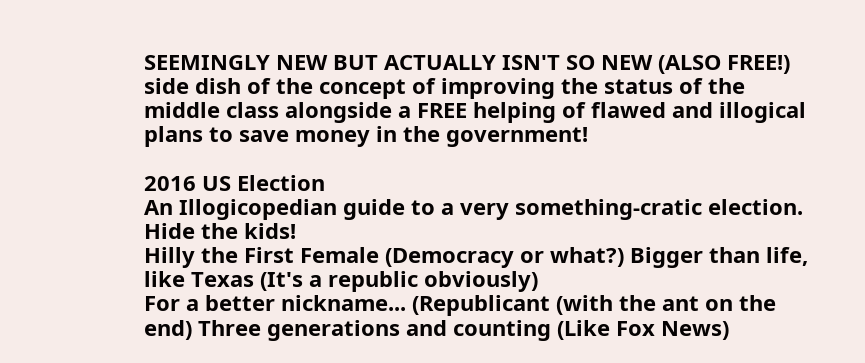SEEMINGLY NEW BUT ACTUALLY ISN'T SO NEW (ALSO FREE!) side dish of the concept of improving the status of the middle class alongside a FREE helping of flawed and illogical plans to save money in the government!

2016 US Election
An Illogicopedian guide to a very something-cratic election. Hide the kids!
Hilly the First Female (Democracy or what?) Bigger than life, like Texas (It's a republic obviously)
For a better nickname... (Republicant (with the ant on the end) Three generations and counting (Like Fox News)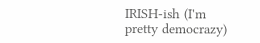IRISH-ish (I'm pretty democrazy)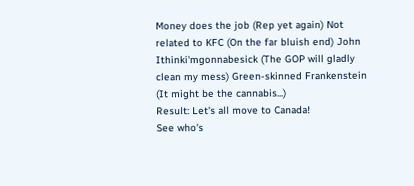Money does the job (Rep yet again) Not related to KFC (On the far bluish end) John Ithinki'mgonnabesick (The GOP will gladly clean my mess) Green-skinned Frankenstein (It might be the cannabis...)
Result: Let's all move to Canada!
See who's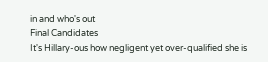in and who's out
Final Candidates
It's Hillary-ous how negligent yet over-qualified she is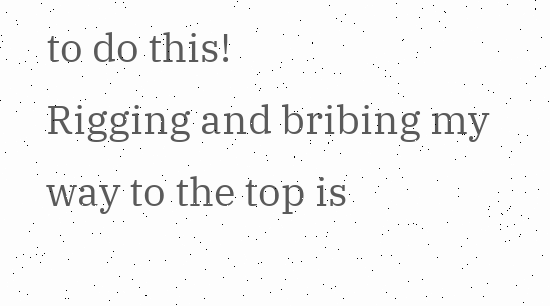to do this!
Rigging and bribing my way to the top is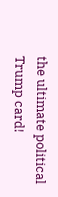the ultimate political Trump card!